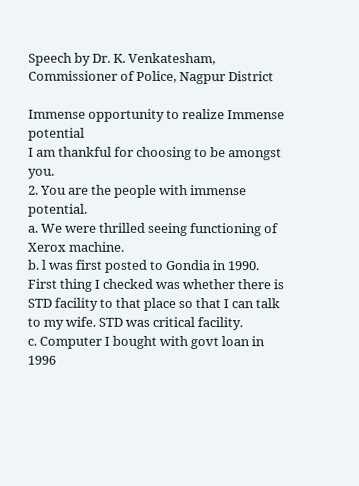Speech by Dr. K. Venkatesham, Commissioner of Police, Nagpur District

Immense opportunity to realize Immense potential
I am thankful for choosing to be amongst you.
2. You are the people with immense potential.
a. We were thrilled seeing functioning of Xerox machine.
b. l was first posted to Gondia in 1990. First thing I checked was whether there is STD facility to that place so that I can talk to my wife. STD was critical facility.
c. Computer I bought with govt loan in 1996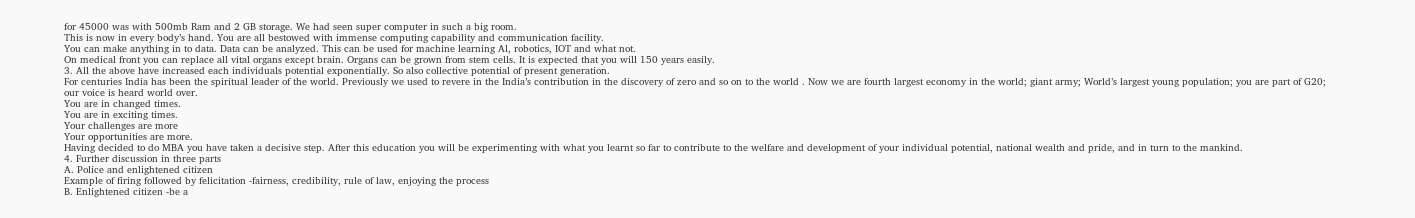for 45000 was with 500mb Ram and 2 GB storage. We had seen super computer in such a big room.
This is now in every body’s hand. You are all bestowed with immense computing capability and communication facility.
You can make anything in to data. Data can be analyzed. This can be used for machine learning Al, robotics, IOT and what not.
On medical front you can replace all vital organs except brain. Organs can be grown from stem cells. It is expected that you will 150 years easily.
3. All the above have increased each individuals potential exponentially. So also collective potential of present generation.
For centuries India has been the spiritual leader of the world. Previously we used to revere in the India’s contribution in the discovery of zero and so on to the world . Now we are fourth largest economy in the world; giant army; World’s largest young population; you are part of G20; our voice is heard world over.
You are in changed times.
You are in exciting times.
Your challenges are more
Your opportunities are more.
Having decided to do MBA you have taken a decisive step. After this education you will be experimenting with what you learnt so far to contribute to the welfare and development of your individual potential, national wealth and pride, and in turn to the mankind.
4. Further discussion in three parts
A. Police and enlightened citizen
Example of firing followed by felicitation -fairness, credibility, rule of law, enjoying the process
B. Enlightened citizen -be a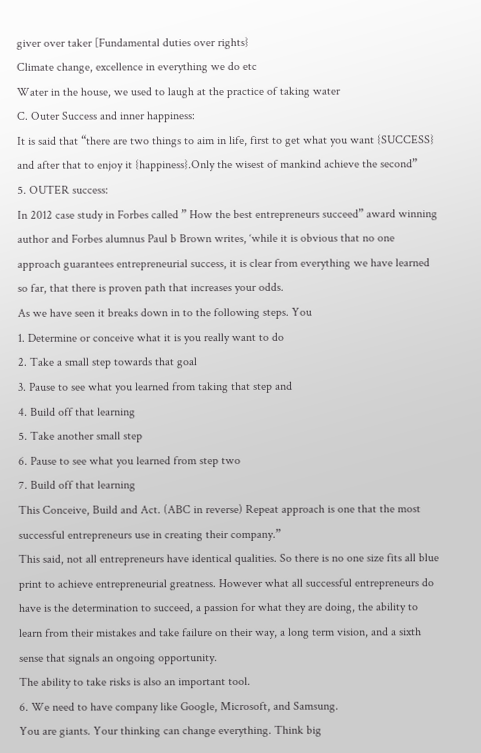giver over taker [Fundamental duties over rights}
Climate change, excellence in everything we do etc
Water in the house, we used to laugh at the practice of taking water
C. Outer Success and inner happiness:
It is said that “there are two things to aim in life, first to get what you want {SUCCESS} and after that to enjoy it {happiness}.Only the wisest of mankind achieve the second”
5. OUTER success:
In 2012 case study in Forbes called ” How the best entrepreneurs succeed” award winning author and Forbes alumnus Paul b Brown writes, ‘while it is obvious that no one approach guarantees entrepreneurial success, it is clear from everything we have learned so far, that there is proven path that increases your odds.
As we have seen it breaks down in to the following steps. You
1. Determine or conceive what it is you really want to do
2. Take a small step towards that goal
3. Pause to see what you learned from taking that step and
4. Build off that learning
5. Take another small step
6. Pause to see what you learned from step two
7. Build off that learning
This Conceive, Build and Act. (ABC in reverse) Repeat approach is one that the most successful entrepreneurs use in creating their company.”
This said, not all entrepreneurs have identical qualities. So there is no one size fits all blue print to achieve entrepreneurial greatness. However what all successful entrepreneurs do have is the determination to succeed, a passion for what they are doing, the ability to learn from their mistakes and take failure on their way, a long term vision, and a sixth sense that signals an ongoing opportunity.
The ability to take risks is also an important tool.
6. We need to have company like Google, Microsoft, and Samsung.
You are giants. Your thinking can change everything. Think big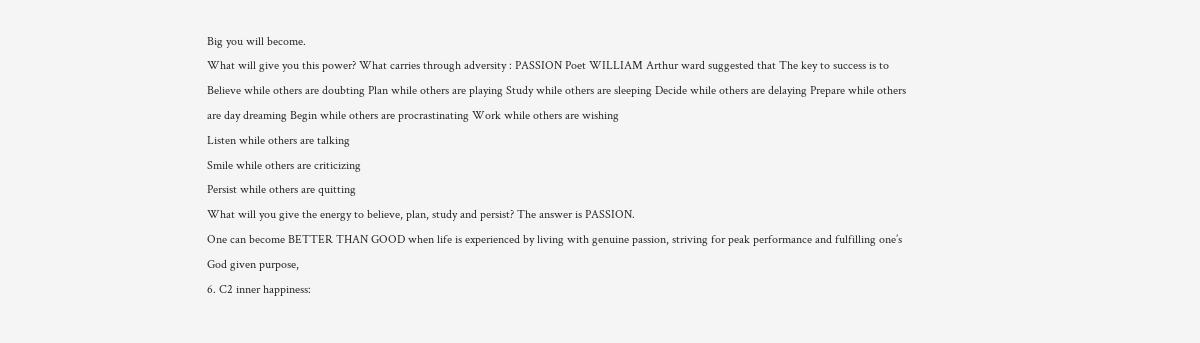Big you will become.
What will give you this power? What carries through adversity : PASSION Poet WILLIAM Arthur ward suggested that The key to success is to Believe while others are doubting Plan while others are playing Study while others are sleeping Decide while others are delaying Prepare while others are day dreaming Begin while others are procrastinating Work while others are wishing
Listen while others are talking
Smile while others are criticizing
Persist while others are quitting
What will you give the energy to believe, plan, study and persist? The answer is PASSION.
One can become BETTER THAN GOOD when life is experienced by living with genuine passion, striving for peak performance and fulfilling one’s God given purpose,
6. C2 inner happiness: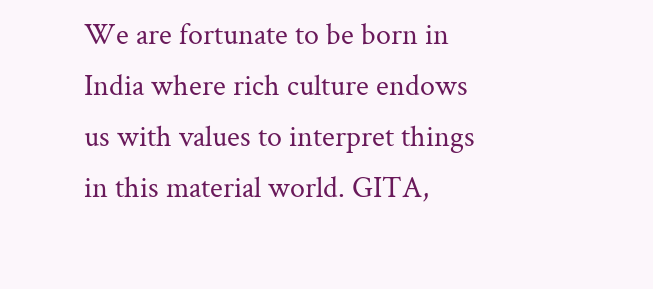We are fortunate to be born in India where rich culture endows us with values to interpret things in this material world. GITA,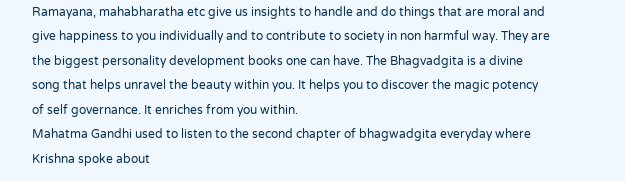Ramayana, mahabharatha etc give us insights to handle and do things that are moral and give happiness to you individually and to contribute to society in non harmful way. They are the biggest personality development books one can have. The Bhagvadgita is a divine song that helps unravel the beauty within you. It helps you to discover the magic potency of self governance. It enriches from you within.
Mahatma Gandhi used to listen to the second chapter of bhagwadgita everyday where Krishna spoke about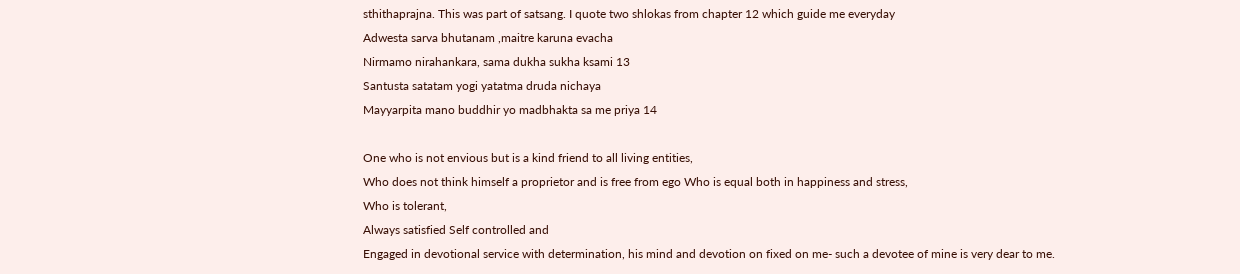sthithaprajna. This was part of satsang. I quote two shlokas from chapter 12 which guide me everyday
Adwesta sarva bhutanam ,maitre karuna evacha
Nirmamo nirahankara, sama dukha sukha ksami 13
Santusta satatam yogi yatatma druda nichaya
Mayyarpita mano buddhir yo madbhakta sa me priya 14

One who is not envious but is a kind friend to all living entities,
Who does not think himself a proprietor and is free from ego Who is equal both in happiness and stress,
Who is tolerant,
Always satisfied Self controlled and
Engaged in devotional service with determination, his mind and devotion on fixed on me- such a devotee of mine is very dear to me.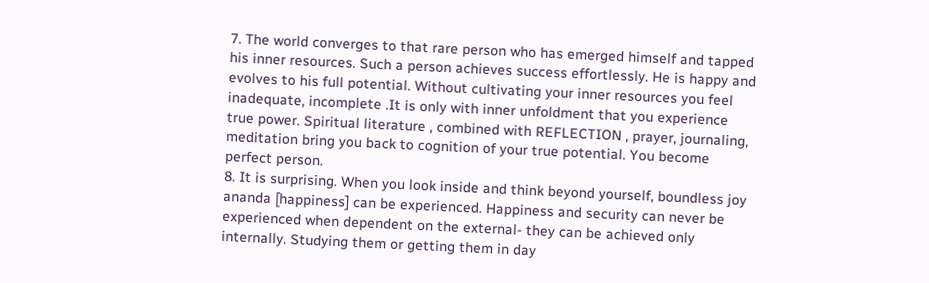7. The world converges to that rare person who has emerged himself and tapped his inner resources. Such a person achieves success effortlessly. He is happy and evolves to his full potential. Without cultivating your inner resources you feel inadequate, incomplete .It is only with inner unfoldment that you experience true power. Spiritual literature , combined with REFLECTION , prayer, journaling, meditation bring you back to cognition of your true potential. You become perfect person.
8. It is surprising. When you look inside and think beyond yourself, boundless joy ananda [happiness] can be experienced. Happiness and security can never be experienced when dependent on the external- they can be achieved only internally. Studying them or getting them in day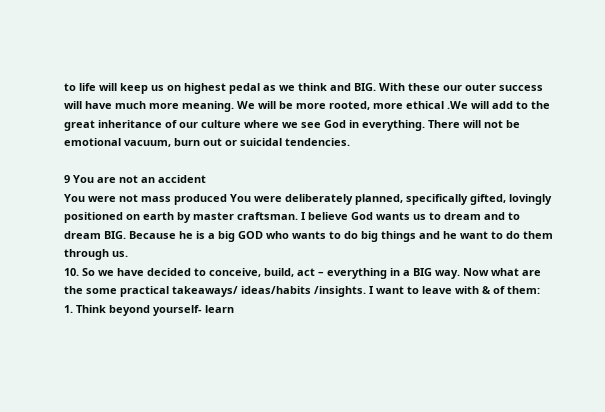to life will keep us on highest pedal as we think and BIG. With these our outer success will have much more meaning. We will be more rooted, more ethical .We will add to the great inheritance of our culture where we see God in everything. There will not be emotional vacuum, burn out or suicidal tendencies.

9 You are not an accident
You were not mass produced You were deliberately planned, specifically gifted, lovingly positioned on earth by master craftsman. I believe God wants us to dream and to dream BIG. Because he is a big GOD who wants to do big things and he want to do them through us.
10. So we have decided to conceive, build, act – everything in a BIG way. Now what are the some practical takeaways/ ideas/habits /insights. I want to leave with & of them:
1. Think beyond yourself- learn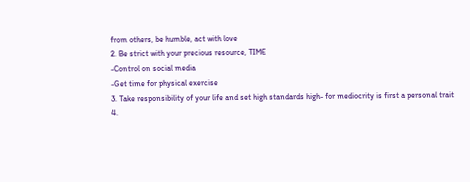from others, be humble, act with love
2. Be strict with your precious resource, TIME
-Control on social media
-Get time for physical exercise
3. Take responsibility of your life and set high standards high- for mediocrity is first a personal trait
4.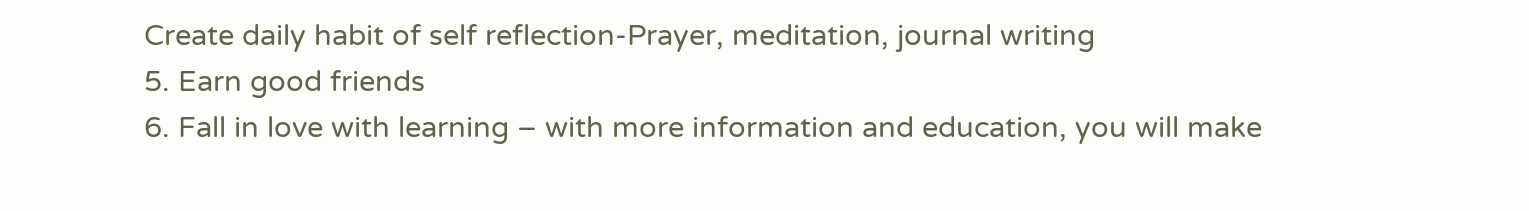Create daily habit of self reflection-Prayer, meditation, journal writing
5. Earn good friends
6. Fall in love with learning – with more information and education, you will make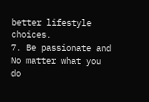better lifestyle choices.
7. Be passionate and No matter what you do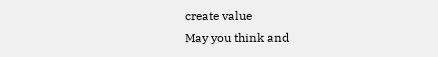create value
May you think and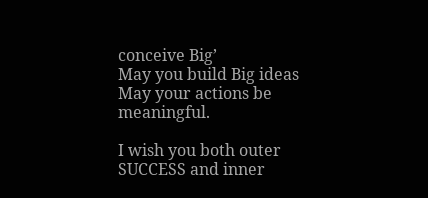conceive Big’
May you build Big ideas
May your actions be meaningful.

I wish you both outer SUCCESS and inner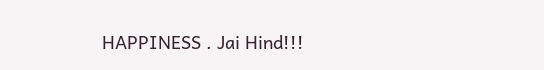HAPPINESS . Jai Hind!!!